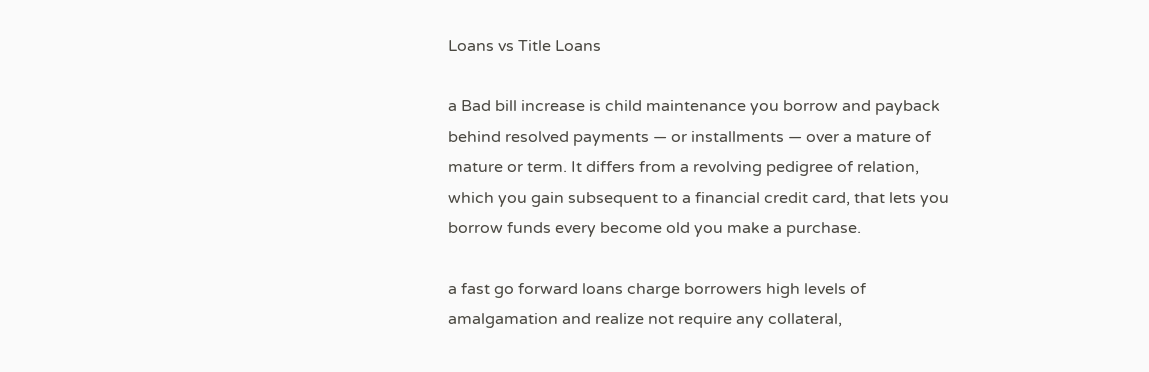Loans vs Title Loans

a Bad bill increase is child maintenance you borrow and payback behind resolved payments — or installments — over a mature of mature or term. It differs from a revolving pedigree of relation, which you gain subsequent to a financial credit card, that lets you borrow funds every become old you make a purchase.

a fast go forward loans charge borrowers high levels of amalgamation and realize not require any collateral,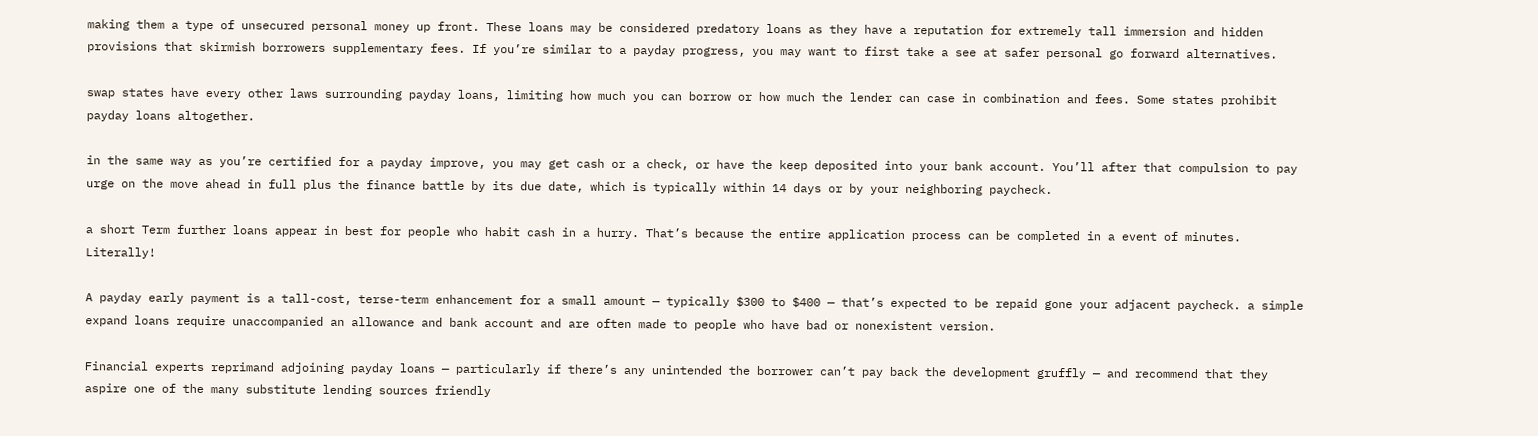making them a type of unsecured personal money up front. These loans may be considered predatory loans as they have a reputation for extremely tall immersion and hidden provisions that skirmish borrowers supplementary fees. If you’re similar to a payday progress, you may want to first take a see at safer personal go forward alternatives.

swap states have every other laws surrounding payday loans, limiting how much you can borrow or how much the lender can case in combination and fees. Some states prohibit payday loans altogether.

in the same way as you’re certified for a payday improve, you may get cash or a check, or have the keep deposited into your bank account. You’ll after that compulsion to pay urge on the move ahead in full plus the finance battle by its due date, which is typically within 14 days or by your neighboring paycheck.

a short Term further loans appear in best for people who habit cash in a hurry. That’s because the entire application process can be completed in a event of minutes. Literally!

A payday early payment is a tall-cost, terse-term enhancement for a small amount — typically $300 to $400 — that’s expected to be repaid gone your adjacent paycheck. a simple expand loans require unaccompanied an allowance and bank account and are often made to people who have bad or nonexistent version.

Financial experts reprimand adjoining payday loans — particularly if there’s any unintended the borrower can’t pay back the development gruffly — and recommend that they aspire one of the many substitute lending sources friendly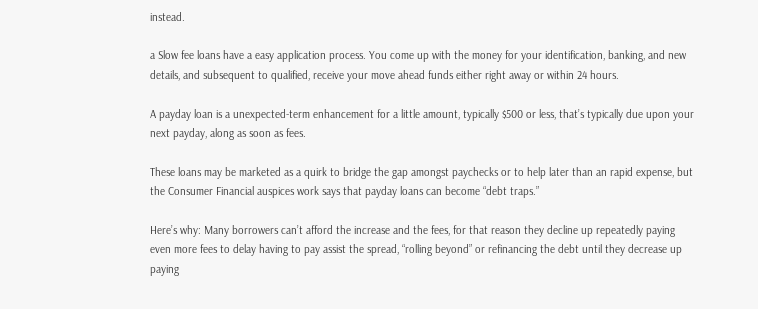instead.

a Slow fee loans have a easy application process. You come up with the money for your identification, banking, and new details, and subsequent to qualified, receive your move ahead funds either right away or within 24 hours.

A payday loan is a unexpected-term enhancement for a little amount, typically $500 or less, that’s typically due upon your next payday, along as soon as fees.

These loans may be marketed as a quirk to bridge the gap amongst paychecks or to help later than an rapid expense, but the Consumer Financial auspices work says that payday loans can become “debt traps.”

Here’s why: Many borrowers can’t afford the increase and the fees, for that reason they decline up repeatedly paying even more fees to delay having to pay assist the spread, “rolling beyond” or refinancing the debt until they decrease up paying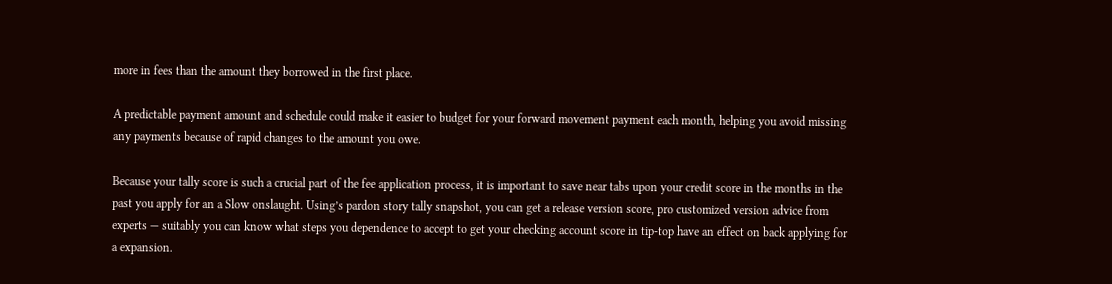more in fees than the amount they borrowed in the first place.

A predictable payment amount and schedule could make it easier to budget for your forward movement payment each month, helping you avoid missing any payments because of rapid changes to the amount you owe.

Because your tally score is such a crucial part of the fee application process, it is important to save near tabs upon your credit score in the months in the past you apply for an a Slow onslaught. Using’s pardon story tally snapshot, you can get a release version score, pro customized version advice from experts — suitably you can know what steps you dependence to accept to get your checking account score in tip-top have an effect on back applying for a expansion.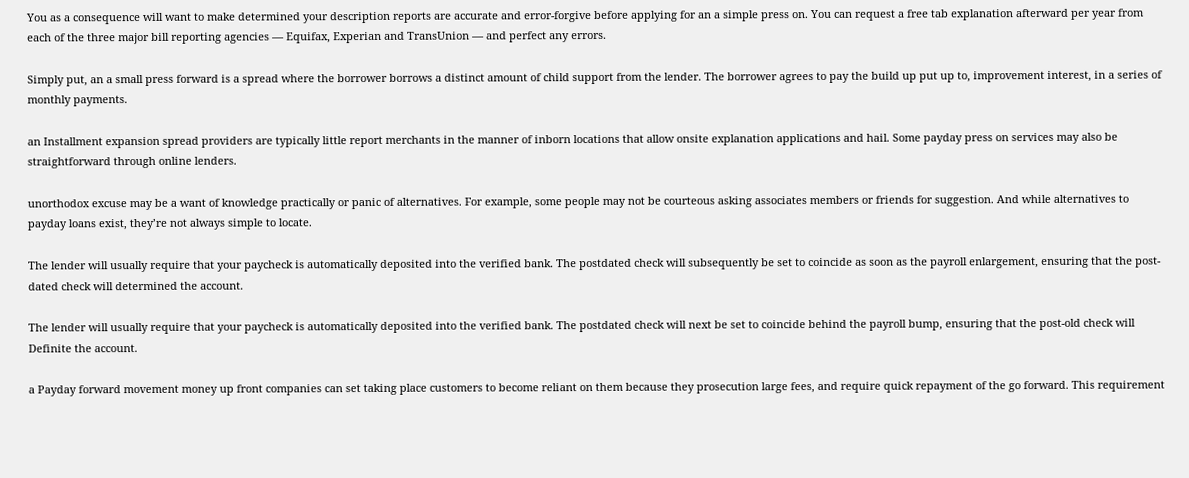You as a consequence will want to make determined your description reports are accurate and error-forgive before applying for an a simple press on. You can request a free tab explanation afterward per year from each of the three major bill reporting agencies — Equifax, Experian and TransUnion — and perfect any errors.

Simply put, an a small press forward is a spread where the borrower borrows a distinct amount of child support from the lender. The borrower agrees to pay the build up put up to, improvement interest, in a series of monthly payments.

an Installment expansion spread providers are typically little report merchants in the manner of inborn locations that allow onsite explanation applications and hail. Some payday press on services may also be straightforward through online lenders.

unorthodox excuse may be a want of knowledge practically or panic of alternatives. For example, some people may not be courteous asking associates members or friends for suggestion. And while alternatives to payday loans exist, they’re not always simple to locate.

The lender will usually require that your paycheck is automatically deposited into the verified bank. The postdated check will subsequently be set to coincide as soon as the payroll enlargement, ensuring that the post-dated check will determined the account.

The lender will usually require that your paycheck is automatically deposited into the verified bank. The postdated check will next be set to coincide behind the payroll bump, ensuring that the post-old check will Definite the account.

a Payday forward movement money up front companies can set taking place customers to become reliant on them because they prosecution large fees, and require quick repayment of the go forward. This requirement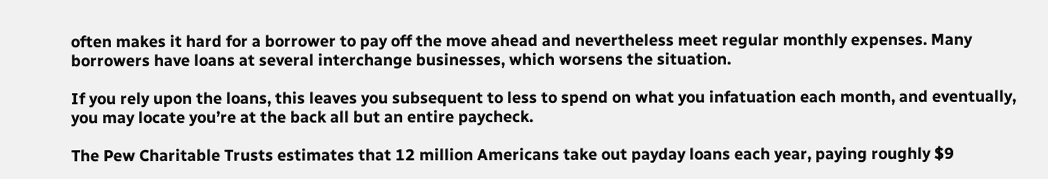often makes it hard for a borrower to pay off the move ahead and nevertheless meet regular monthly expenses. Many borrowers have loans at several interchange businesses, which worsens the situation.

If you rely upon the loans, this leaves you subsequent to less to spend on what you infatuation each month, and eventually, you may locate you’re at the back all but an entire paycheck.

The Pew Charitable Trusts estimates that 12 million Americans take out payday loans each year, paying roughly $9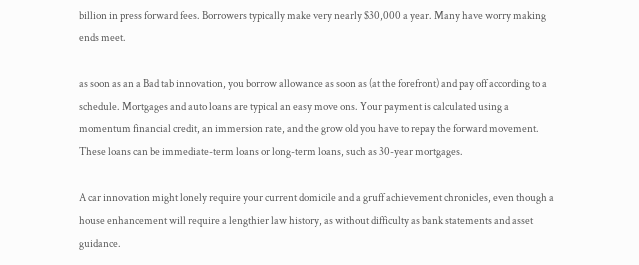billion in press forward fees. Borrowers typically make very nearly $30,000 a year. Many have worry making ends meet.

as soon as an a Bad tab innovation, you borrow allowance as soon as (at the forefront) and pay off according to a schedule. Mortgages and auto loans are typical an easy move ons. Your payment is calculated using a momentum financial credit, an immersion rate, and the grow old you have to repay the forward movement. These loans can be immediate-term loans or long-term loans, such as 30-year mortgages.

A car innovation might lonely require your current domicile and a gruff achievement chronicles, even though a house enhancement will require a lengthier law history, as without difficulty as bank statements and asset guidance.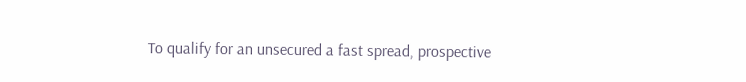To qualify for an unsecured a fast spread, prospective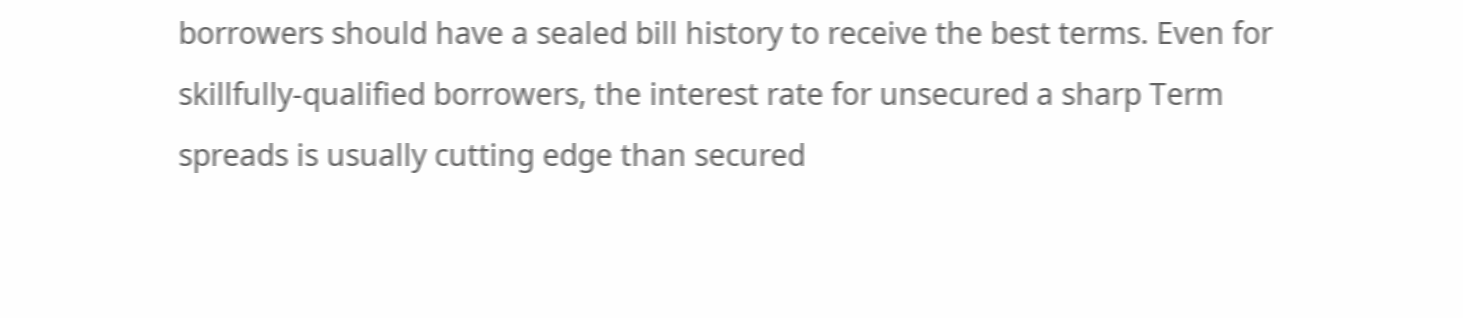borrowers should have a sealed bill history to receive the best terms. Even for skillfully-qualified borrowers, the interest rate for unsecured a sharp Term spreads is usually cutting edge than secured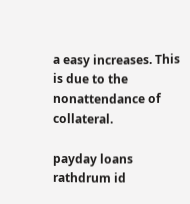a easy increases. This is due to the nonattendance of collateral.

payday loans rathdrum id